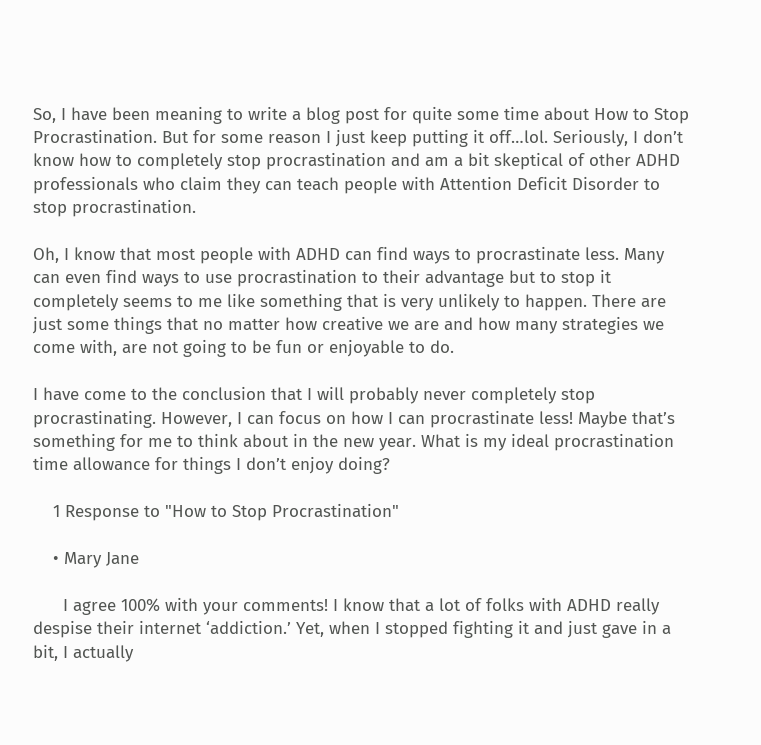So, I have been meaning to write a blog post for quite some time about How to Stop Procrastination. But for some reason I just keep putting it off…lol. Seriously, I don’t know how to completely stop procrastination and am a bit skeptical of other ADHD professionals who claim they can teach people with Attention Deficit Disorder to stop procrastination.

Oh, I know that most people with ADHD can find ways to procrastinate less. Many can even find ways to use procrastination to their advantage but to stop it completely seems to me like something that is very unlikely to happen. There are just some things that no matter how creative we are and how many strategies we come with, are not going to be fun or enjoyable to do.

I have come to the conclusion that I will probably never completely stop procrastinating. However, I can focus on how I can procrastinate less! Maybe that’s something for me to think about in the new year. What is my ideal procrastination time allowance for things I don’t enjoy doing?

    1 Response to "How to Stop Procrastination"

    • Mary Jane

      I agree 100% with your comments! I know that a lot of folks with ADHD really despise their internet ‘addiction.’ Yet, when I stopped fighting it and just gave in a bit, I actually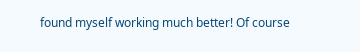found myself working much better! Of course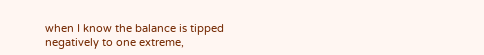when I know the balance is tipped negatively to one extreme,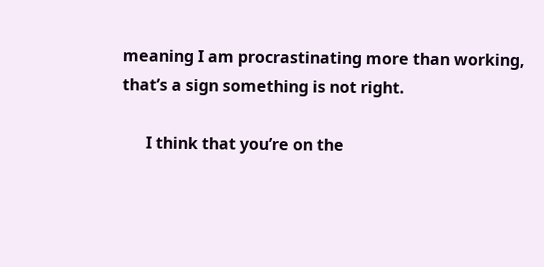meaning I am procrastinating more than working, that’s a sign something is not right.

      I think that you’re on the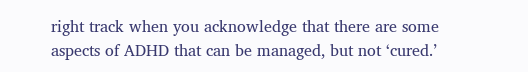right track when you acknowledge that there are some aspects of ADHD that can be managed, but not ‘cured.’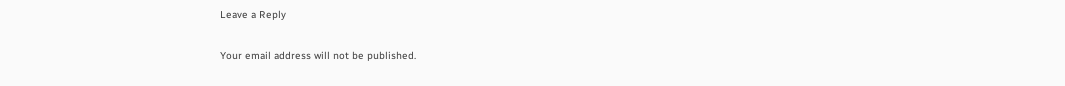Leave a Reply

Your email address will not be published.